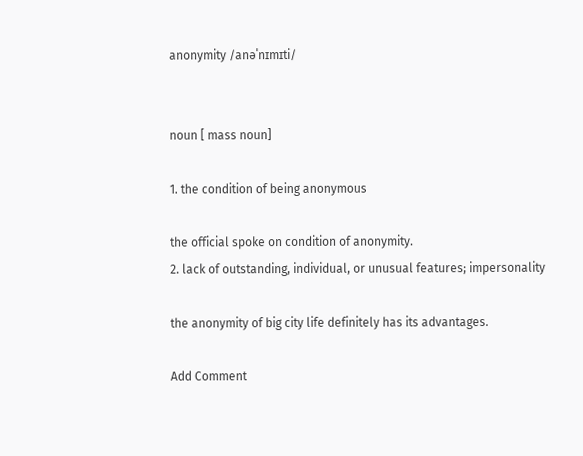anonymity /anəˈnɪmɪti/


noun [ mass noun]

1. the condition of being anonymous

the official spoke on condition of anonymity.
2. lack of outstanding, individual, or unusual features; impersonality

the anonymity of big city life definitely has its advantages.

Add Comment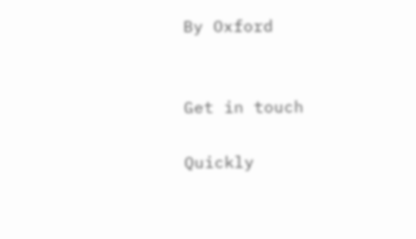By Oxford


Get in touch

Quickly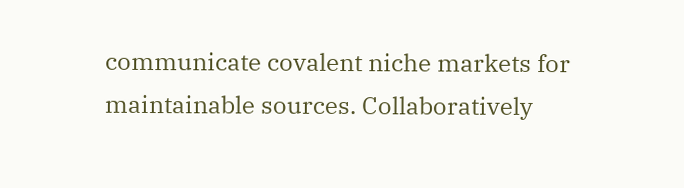communicate covalent niche markets for maintainable sources. Collaboratively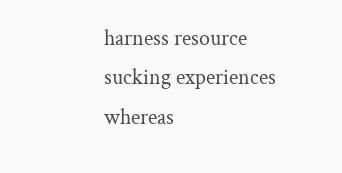harness resource sucking experiences whereas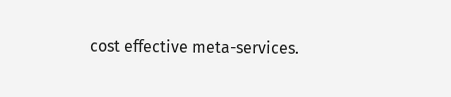cost effective meta-services.